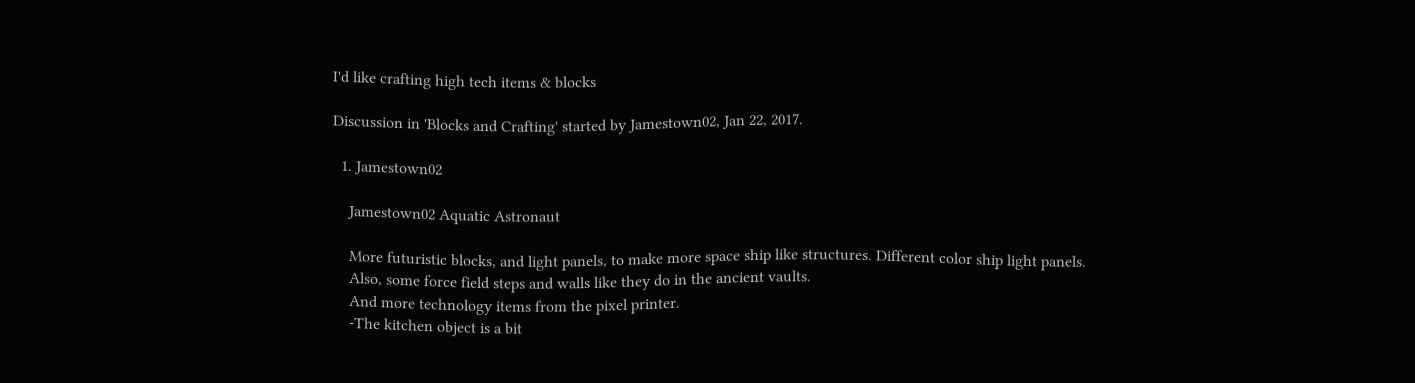I'd like crafting high tech items & blocks

Discussion in 'Blocks and Crafting' started by Jamestown02, Jan 22, 2017.

  1. Jamestown02

    Jamestown02 Aquatic Astronaut

    More futuristic blocks, and light panels, to make more space ship like structures. Different color ship light panels.
    Also, some force field steps and walls like they do in the ancient vaults.
    And more technology items from the pixel printer.
    -The kitchen object is a bit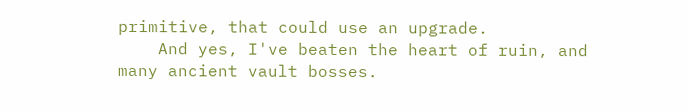primitive, that could use an upgrade.
    And yes, I've beaten the heart of ruin, and many ancient vault bosses.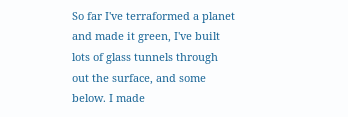So far I've terraformed a planet and made it green, I've built lots of glass tunnels through out the surface, and some below. I made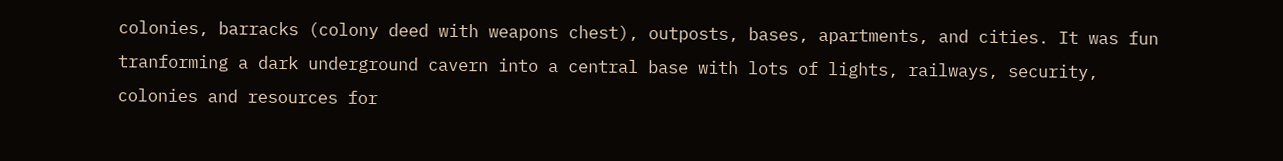colonies, barracks (colony deed with weapons chest), outposts, bases, apartments, and cities. It was fun tranforming a dark underground cavern into a central base with lots of lights, railways, security, colonies and resources for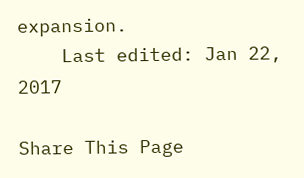expansion.
    Last edited: Jan 22, 2017

Share This Page